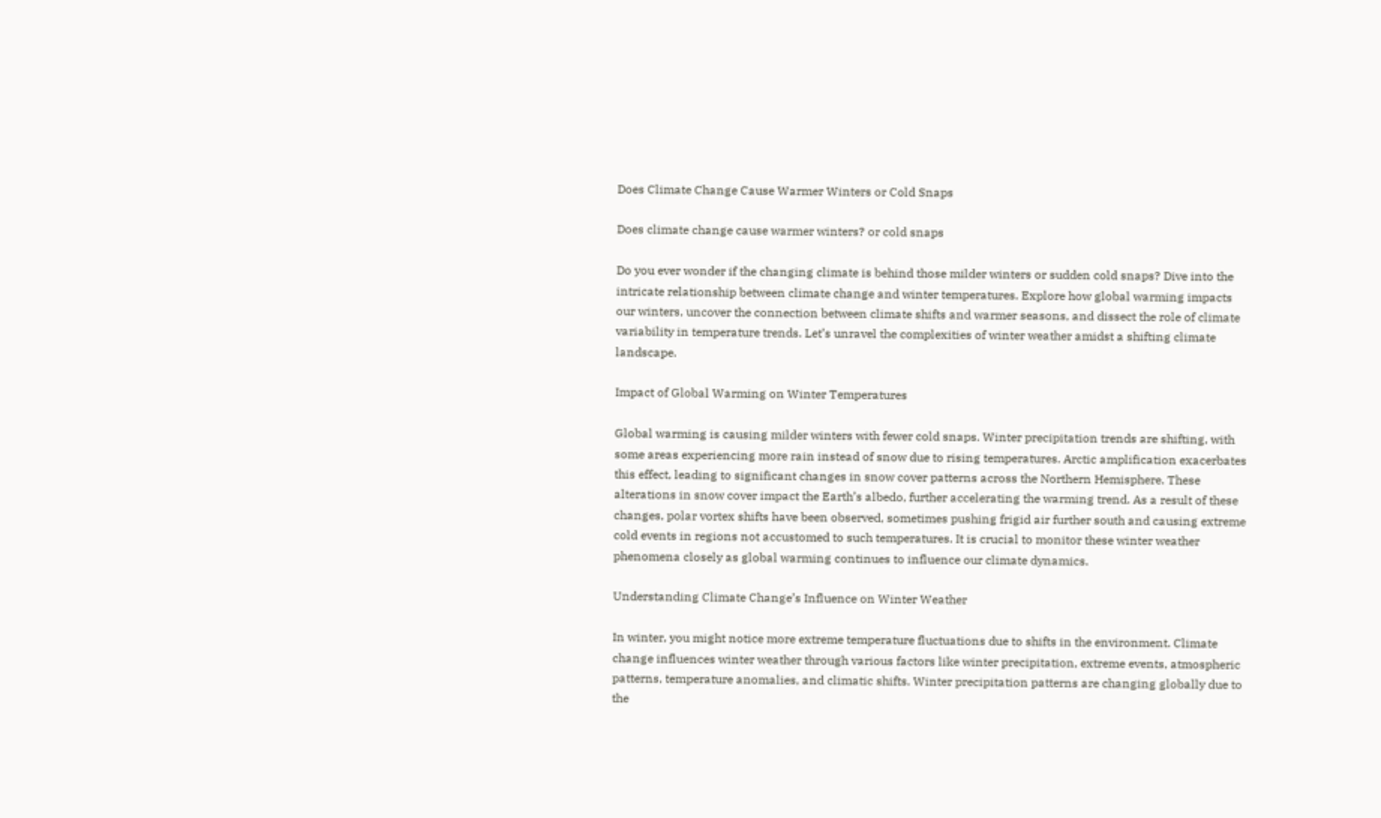Does Climate Change Cause Warmer Winters or Cold Snaps

Does climate change cause warmer winters? or cold snaps

Do you ever wonder if the changing climate is behind those milder winters or sudden cold snaps? Dive into the intricate relationship between climate change and winter temperatures. Explore how global warming impacts our winters, uncover the connection between climate shifts and warmer seasons, and dissect the role of climate variability in temperature trends. Let’s unravel the complexities of winter weather amidst a shifting climate landscape.

Impact of Global Warming on Winter Temperatures

Global warming is causing milder winters with fewer cold snaps. Winter precipitation trends are shifting, with some areas experiencing more rain instead of snow due to rising temperatures. Arctic amplification exacerbates this effect, leading to significant changes in snow cover patterns across the Northern Hemisphere. These alterations in snow cover impact the Earth’s albedo, further accelerating the warming trend. As a result of these changes, polar vortex shifts have been observed, sometimes pushing frigid air further south and causing extreme cold events in regions not accustomed to such temperatures. It is crucial to monitor these winter weather phenomena closely as global warming continues to influence our climate dynamics.

Understanding Climate Change’s Influence on Winter Weather

In winter, you might notice more extreme temperature fluctuations due to shifts in the environment. Climate change influences winter weather through various factors like winter precipitation, extreme events, atmospheric patterns, temperature anomalies, and climatic shifts. Winter precipitation patterns are changing globally due to the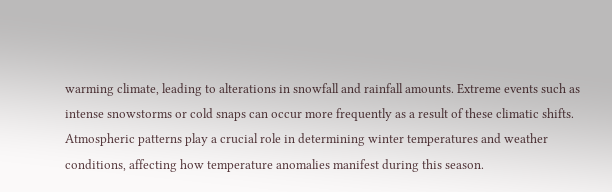warming climate, leading to alterations in snowfall and rainfall amounts. Extreme events such as intense snowstorms or cold snaps can occur more frequently as a result of these climatic shifts. Atmospheric patterns play a crucial role in determining winter temperatures and weather conditions, affecting how temperature anomalies manifest during this season.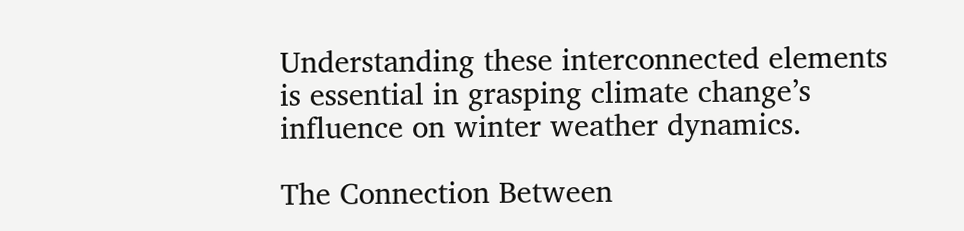Understanding these interconnected elements is essential in grasping climate change’s influence on winter weather dynamics.

The Connection Between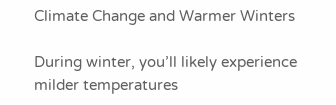Climate Change and Warmer Winters

During winter, you’ll likely experience milder temperatures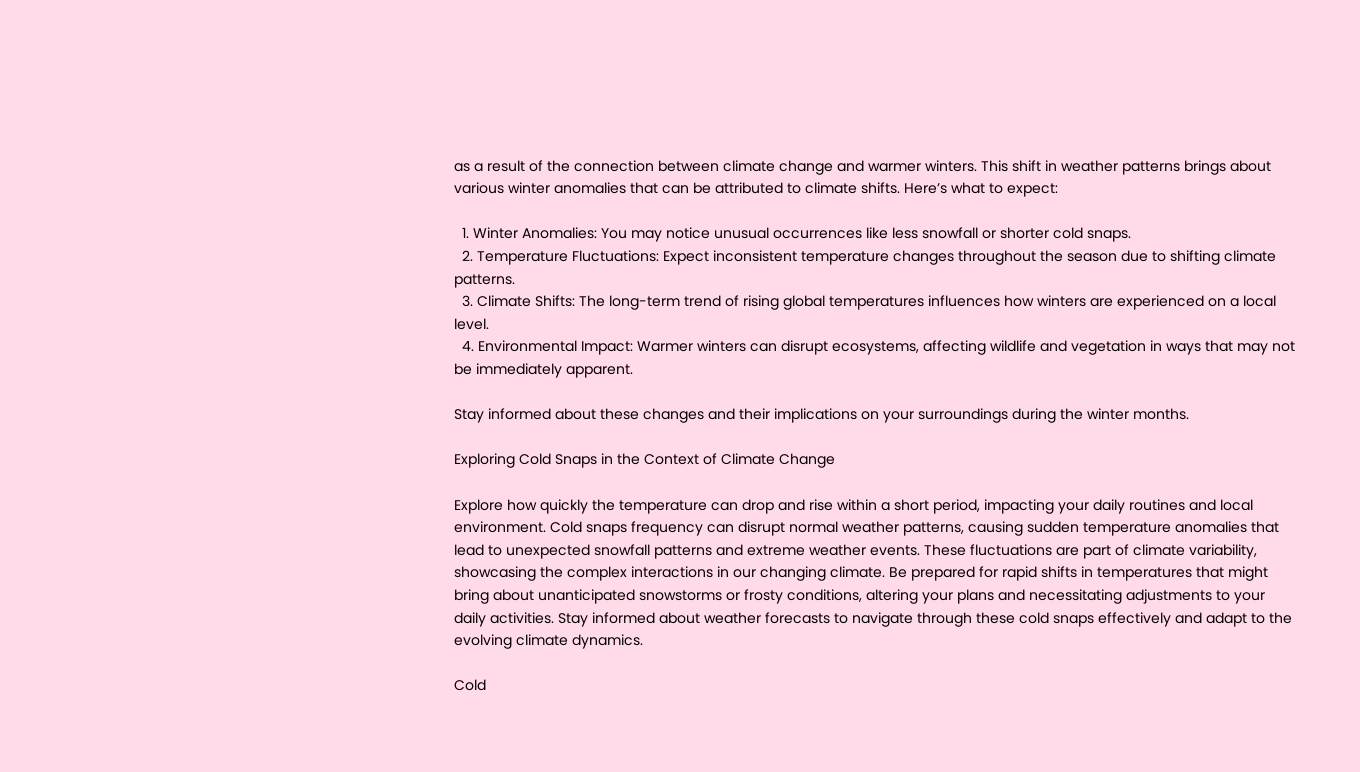as a result of the connection between climate change and warmer winters. This shift in weather patterns brings about various winter anomalies that can be attributed to climate shifts. Here’s what to expect:

  1. Winter Anomalies: You may notice unusual occurrences like less snowfall or shorter cold snaps.
  2. Temperature Fluctuations: Expect inconsistent temperature changes throughout the season due to shifting climate patterns.
  3. Climate Shifts: The long-term trend of rising global temperatures influences how winters are experienced on a local level.
  4. Environmental Impact: Warmer winters can disrupt ecosystems, affecting wildlife and vegetation in ways that may not be immediately apparent.

Stay informed about these changes and their implications on your surroundings during the winter months.

Exploring Cold Snaps in the Context of Climate Change

Explore how quickly the temperature can drop and rise within a short period, impacting your daily routines and local environment. Cold snaps frequency can disrupt normal weather patterns, causing sudden temperature anomalies that lead to unexpected snowfall patterns and extreme weather events. These fluctuations are part of climate variability, showcasing the complex interactions in our changing climate. Be prepared for rapid shifts in temperatures that might bring about unanticipated snowstorms or frosty conditions, altering your plans and necessitating adjustments to your daily activities. Stay informed about weather forecasts to navigate through these cold snaps effectively and adapt to the evolving climate dynamics.

Cold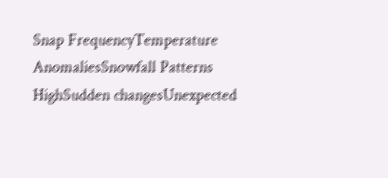Snap FrequencyTemperature AnomaliesSnowfall Patterns
HighSudden changesUnexpected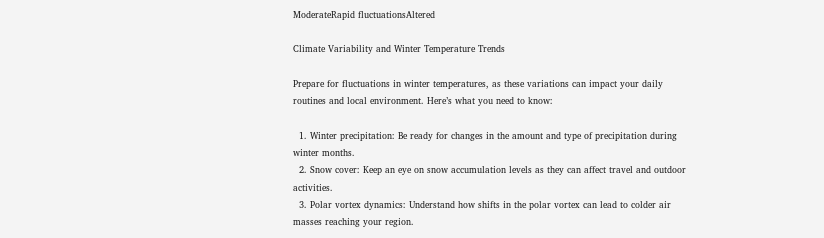ModerateRapid fluctuationsAltered

Climate Variability and Winter Temperature Trends

Prepare for fluctuations in winter temperatures, as these variations can impact your daily routines and local environment. Here’s what you need to know:

  1. Winter precipitation: Be ready for changes in the amount and type of precipitation during winter months.
  2. Snow cover: Keep an eye on snow accumulation levels as they can affect travel and outdoor activities.
  3. Polar vortex dynamics: Understand how shifts in the polar vortex can lead to colder air masses reaching your region.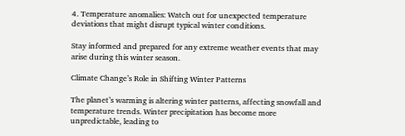4. Temperature anomalies: Watch out for unexpected temperature deviations that might disrupt typical winter conditions.

Stay informed and prepared for any extreme weather events that may arise during this winter season.

Climate Change’s Role in Shifting Winter Patterns

The planet’s warming is altering winter patterns, affecting snowfall and temperature trends. Winter precipitation has become more unpredictable, leading to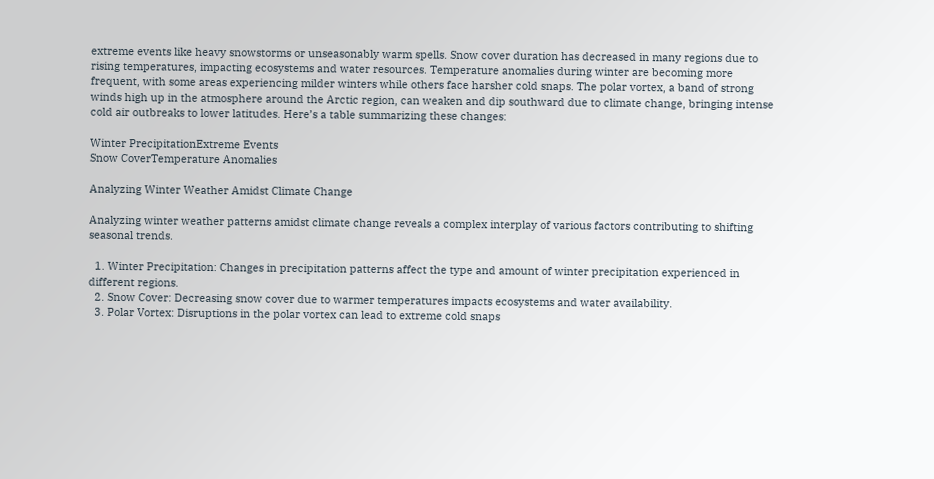extreme events like heavy snowstorms or unseasonably warm spells. Snow cover duration has decreased in many regions due to rising temperatures, impacting ecosystems and water resources. Temperature anomalies during winter are becoming more frequent, with some areas experiencing milder winters while others face harsher cold snaps. The polar vortex, a band of strong winds high up in the atmosphere around the Arctic region, can weaken and dip southward due to climate change, bringing intense cold air outbreaks to lower latitudes. Here’s a table summarizing these changes:

Winter PrecipitationExtreme Events
Snow CoverTemperature Anomalies

Analyzing Winter Weather Amidst Climate Change

Analyzing winter weather patterns amidst climate change reveals a complex interplay of various factors contributing to shifting seasonal trends.

  1. Winter Precipitation: Changes in precipitation patterns affect the type and amount of winter precipitation experienced in different regions.
  2. Snow Cover: Decreasing snow cover due to warmer temperatures impacts ecosystems and water availability.
  3. Polar Vortex: Disruptions in the polar vortex can lead to extreme cold snaps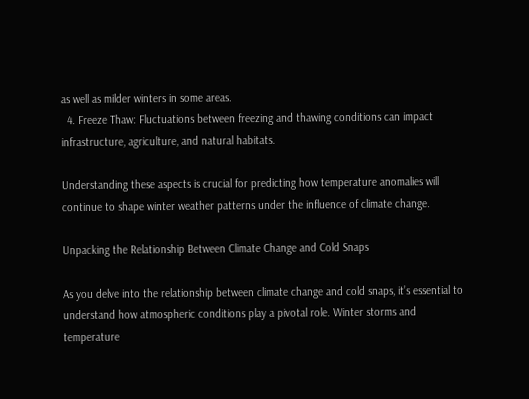as well as milder winters in some areas.
  4. Freeze Thaw: Fluctuations between freezing and thawing conditions can impact infrastructure, agriculture, and natural habitats.

Understanding these aspects is crucial for predicting how temperature anomalies will continue to shape winter weather patterns under the influence of climate change.

Unpacking the Relationship Between Climate Change and Cold Snaps

As you delve into the relationship between climate change and cold snaps, it’s essential to understand how atmospheric conditions play a pivotal role. Winter storms and temperature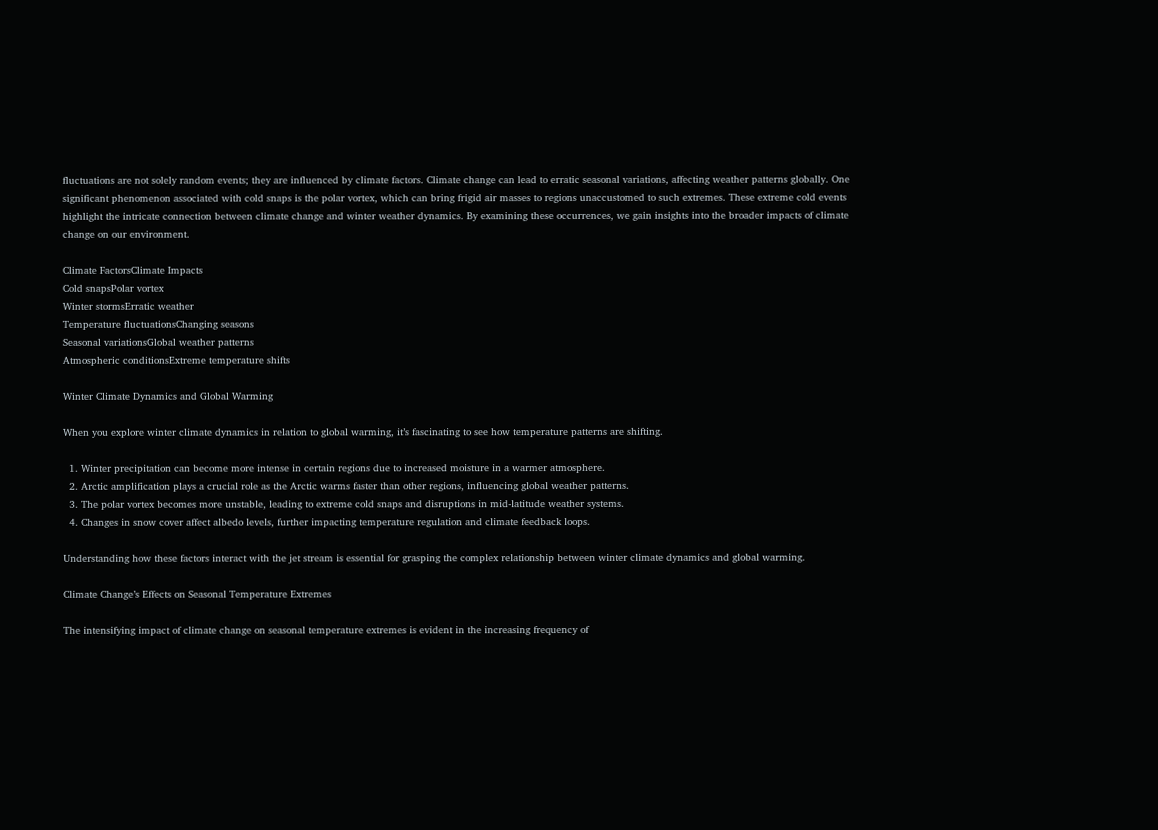fluctuations are not solely random events; they are influenced by climate factors. Climate change can lead to erratic seasonal variations, affecting weather patterns globally. One significant phenomenon associated with cold snaps is the polar vortex, which can bring frigid air masses to regions unaccustomed to such extremes. These extreme cold events highlight the intricate connection between climate change and winter weather dynamics. By examining these occurrences, we gain insights into the broader impacts of climate change on our environment.

Climate FactorsClimate Impacts
Cold snapsPolar vortex
Winter stormsErratic weather
Temperature fluctuationsChanging seasons
Seasonal variationsGlobal weather patterns
Atmospheric conditionsExtreme temperature shifts

Winter Climate Dynamics and Global Warming

When you explore winter climate dynamics in relation to global warming, it’s fascinating to see how temperature patterns are shifting.

  1. Winter precipitation can become more intense in certain regions due to increased moisture in a warmer atmosphere.
  2. Arctic amplification plays a crucial role as the Arctic warms faster than other regions, influencing global weather patterns.
  3. The polar vortex becomes more unstable, leading to extreme cold snaps and disruptions in mid-latitude weather systems.
  4. Changes in snow cover affect albedo levels, further impacting temperature regulation and climate feedback loops.

Understanding how these factors interact with the jet stream is essential for grasping the complex relationship between winter climate dynamics and global warming.

Climate Change’s Effects on Seasonal Temperature Extremes

The intensifying impact of climate change on seasonal temperature extremes is evident in the increasing frequency of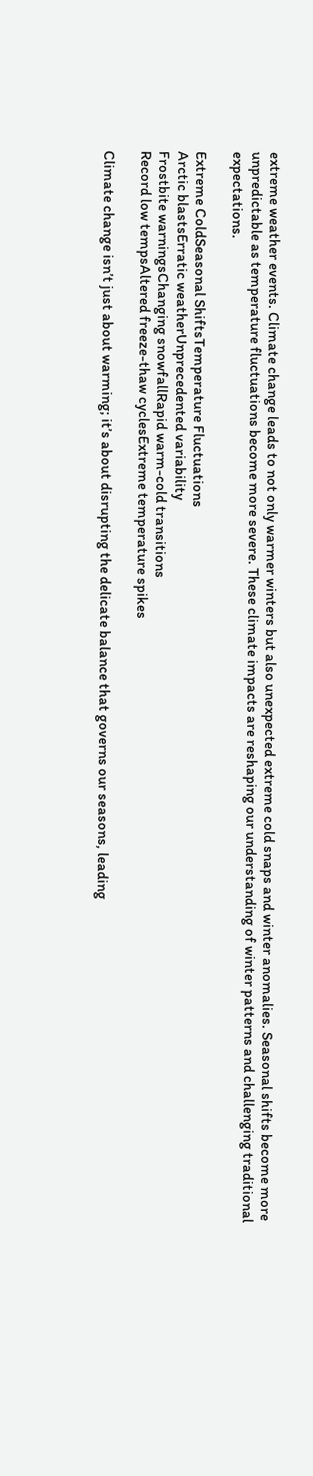extreme weather events. Climate change leads to not only warmer winters but also unexpected extreme cold snaps and winter anomalies. Seasonal shifts become more unpredictable as temperature fluctuations become more severe. These climate impacts are reshaping our understanding of winter patterns and challenging traditional expectations.

Extreme ColdSeasonal ShiftsTemperature Fluctuations
Arctic blastsErratic weatherUnprecedented variability
Frostbite warningsChanging snowfallRapid warm-cold transitions
Record low tempsAltered freeze-thaw cyclesExtreme temperature spikes

Climate change isn’t just about warming; it’s about disrupting the delicate balance that governs our seasons, leading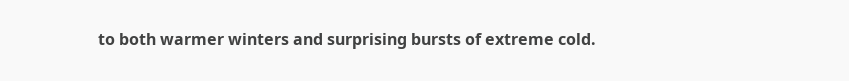to both warmer winters and surprising bursts of extreme cold.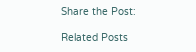Share the Post:

Related Posts